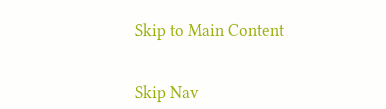Skip to Main Content


Skip Nav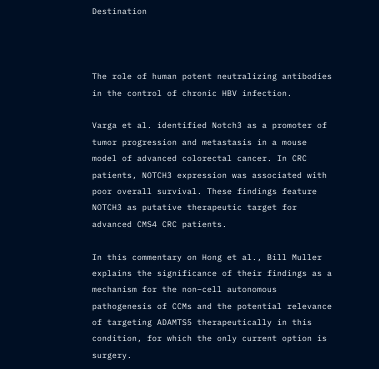Destination



The role of human potent neutralizing antibodies in the control of chronic HBV infection.

Varga et al. identified Notch3 as a promoter of tumor progression and metastasis in a mouse model of advanced colorectal cancer. In CRC patients, NOTCH3 expression was associated with poor overall survival. These findings feature NOTCH3 as putative therapeutic target for advanced CMS4 CRC patients.

In this commentary on Hong et al., Bill Muller explains the significance of their findings as a mechanism for the non–cell autonomous pathogenesis of CCMs and the potential relevance of targeting ADAMTS5 therapeutically in this condition, for which the only current option is surgery.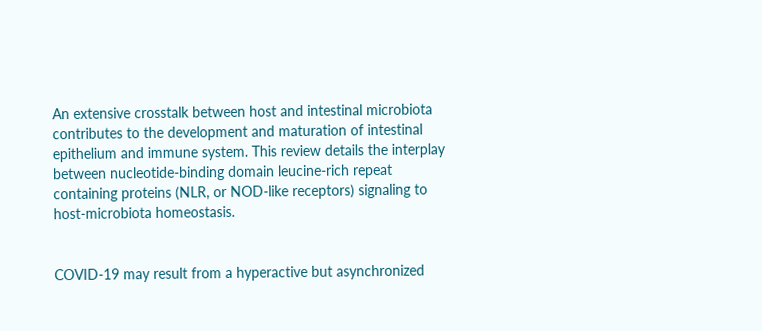An extensive crosstalk between host and intestinal microbiota contributes to the development and maturation of intestinal epithelium and immune system. This review details the interplay between nucleotide-binding domain leucine-rich repeat containing proteins (NLR, or NOD-like receptors) signaling to host-microbiota homeostasis.


COVID-19 may result from a hyperactive but asynchronized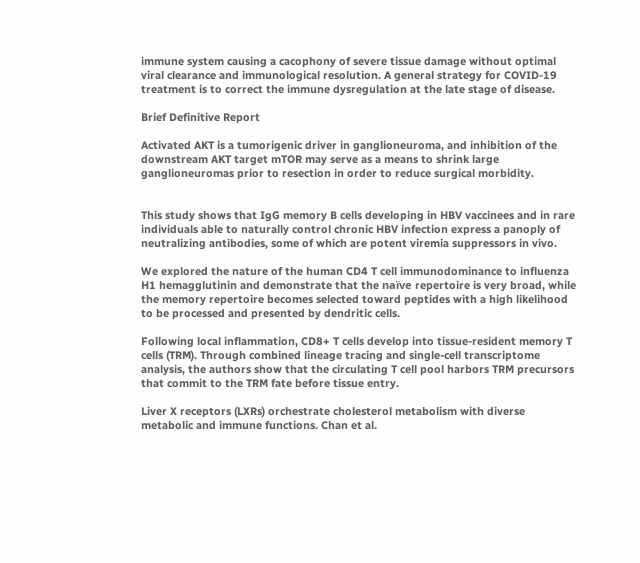immune system causing a cacophony of severe tissue damage without optimal viral clearance and immunological resolution. A general strategy for COVID-19 treatment is to correct the immune dysregulation at the late stage of disease.

Brief Definitive Report

Activated AKT is a tumorigenic driver in ganglioneuroma, and inhibition of the downstream AKT target mTOR may serve as a means to shrink large ganglioneuromas prior to resection in order to reduce surgical morbidity.


This study shows that IgG memory B cells developing in HBV vaccinees and in rare individuals able to naturally control chronic HBV infection express a panoply of neutralizing antibodies, some of which are potent viremia suppressors in vivo.

We explored the nature of the human CD4 T cell immunodominance to influenza H1 hemagglutinin and demonstrate that the naïve repertoire is very broad, while the memory repertoire becomes selected toward peptides with a high likelihood to be processed and presented by dendritic cells.

Following local inflammation, CD8+ T cells develop into tissue-resident memory T cells (TRM). Through combined lineage tracing and single-cell transcriptome analysis, the authors show that the circulating T cell pool harbors TRM precursors that commit to the TRM fate before tissue entry.

Liver X receptors (LXRs) orchestrate cholesterol metabolism with diverse metabolic and immune functions. Chan et al.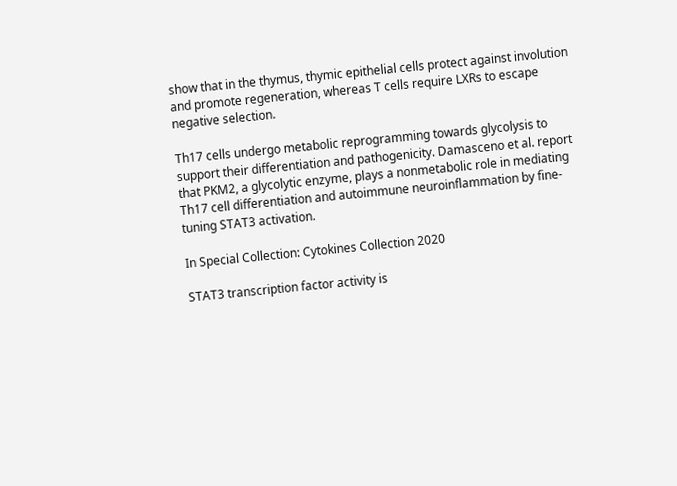show that in the thymus, thymic epithelial cells protect against involution and promote regeneration, whereas T cells require LXRs to escape negative selection.

Th17 cells undergo metabolic reprogramming towards glycolysis to support their differentiation and pathogenicity. Damasceno et al. report that PKM2, a glycolytic enzyme, plays a nonmetabolic role in mediating Th17 cell differentiation and autoimmune neuroinflammation by fine-tuning STAT3 activation.

In Special Collection: Cytokines Collection 2020

STAT3 transcription factor activity is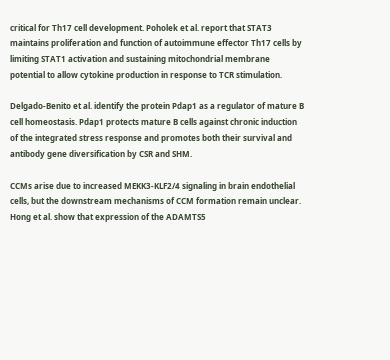critical for Th17 cell development. Poholek et al. report that STAT3 maintains proliferation and function of autoimmune effector Th17 cells by limiting STAT1 activation and sustaining mitochondrial membrane potential to allow cytokine production in response to TCR stimulation.

Delgado-Benito et al. identify the protein Pdap1 as a regulator of mature B cell homeostasis. Pdap1 protects mature B cells against chronic induction of the integrated stress response and promotes both their survival and antibody gene diversification by CSR and SHM.

CCMs arise due to increased MEKK3-KLF2/4 signaling in brain endothelial cells, but the downstream mechanisms of CCM formation remain unclear. Hong et al. show that expression of the ADAMTS5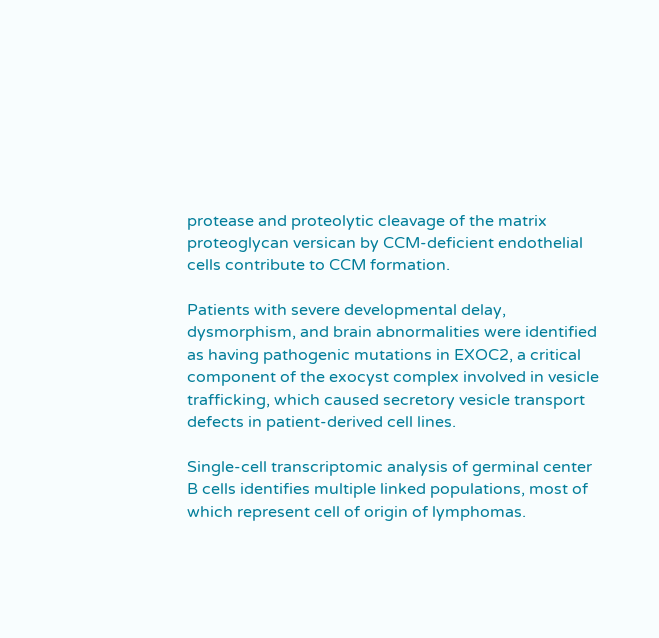protease and proteolytic cleavage of the matrix proteoglycan versican by CCM-deficient endothelial cells contribute to CCM formation.

Patients with severe developmental delay, dysmorphism, and brain abnormalities were identified as having pathogenic mutations in EXOC2, a critical component of the exocyst complex involved in vesicle trafficking, which caused secretory vesicle transport defects in patient-derived cell lines.

Single-cell transcriptomic analysis of germinal center B cells identifies multiple linked populations, most of which represent cell of origin of lymphomas.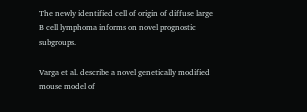The newly identified cell of origin of diffuse large B cell lymphoma informs on novel prognostic subgroups.

Varga et al. describe a novel genetically modified mouse model of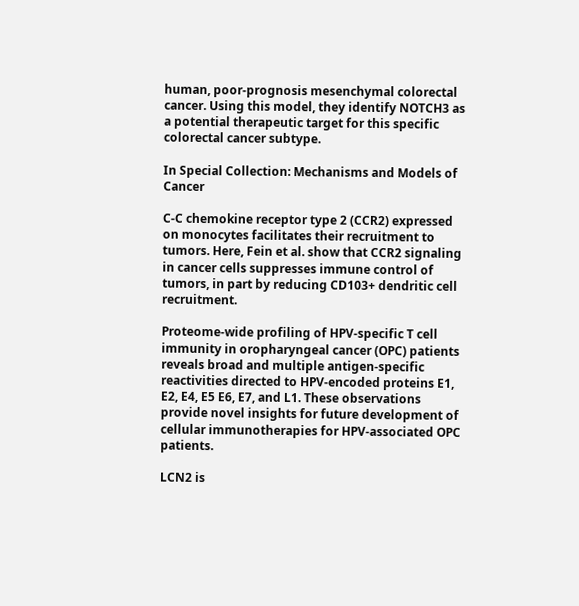human, poor-prognosis mesenchymal colorectal cancer. Using this model, they identify NOTCH3 as a potential therapeutic target for this specific colorectal cancer subtype.

In Special Collection: Mechanisms and Models of Cancer

C-C chemokine receptor type 2 (CCR2) expressed on monocytes facilitates their recruitment to tumors. Here, Fein et al. show that CCR2 signaling in cancer cells suppresses immune control of tumors, in part by reducing CD103+ dendritic cell recruitment.

Proteome-wide profiling of HPV-specific T cell immunity in oropharyngeal cancer (OPC) patients reveals broad and multiple antigen-specific reactivities directed to HPV-encoded proteins E1, E2, E4, E5 E6, E7, and L1. These observations provide novel insights for future development of cellular immunotherapies for HPV-associated OPC patients.

LCN2 is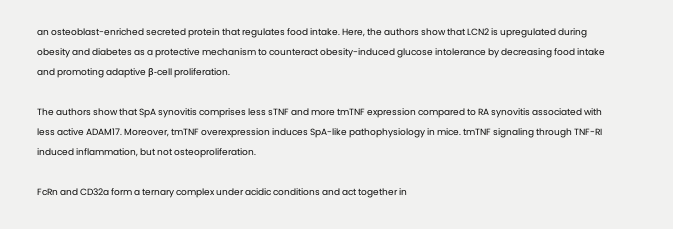an osteoblast-enriched secreted protein that regulates food intake. Here, the authors show that LCN2 is upregulated during obesity and diabetes as a protective mechanism to counteract obesity-induced glucose intolerance by decreasing food intake and promoting adaptive β-cell proliferation.

The authors show that SpA synovitis comprises less sTNF and more tmTNF expression compared to RA synovitis associated with less active ADAM17. Moreover, tmTNF overexpression induces SpA-like pathophysiology in mice. tmTNF signaling through TNF-RI induced inflammation, but not osteoproliferation.

FcRn and CD32a form a ternary complex under acidic conditions and act together in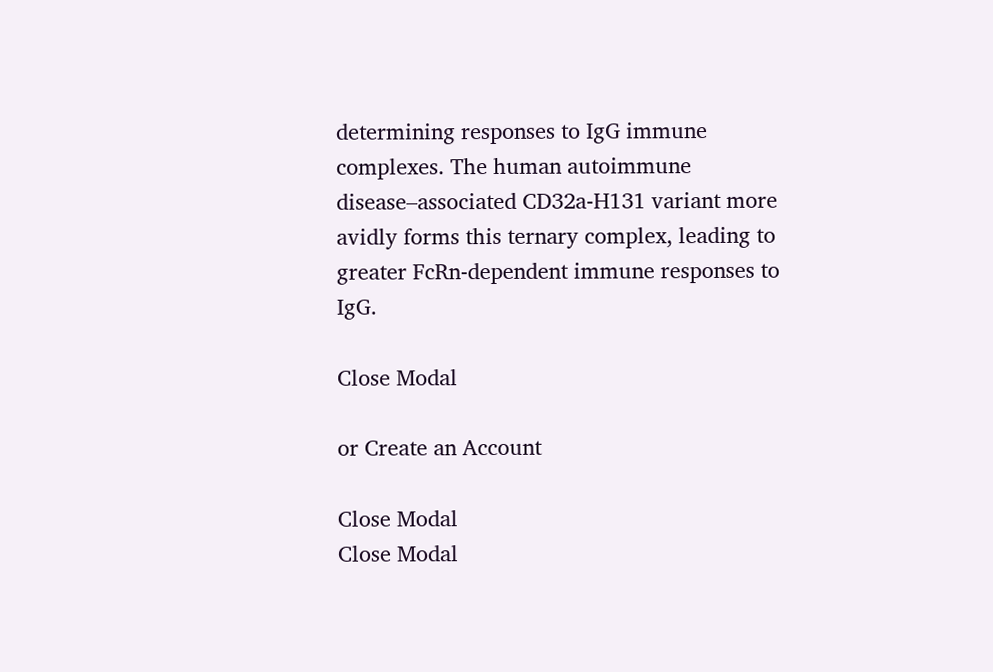determining responses to IgG immune complexes. The human autoimmune disease–associated CD32a-H131 variant more avidly forms this ternary complex, leading to greater FcRn-dependent immune responses to IgG.

Close Modal

or Create an Account

Close Modal
Close Modal